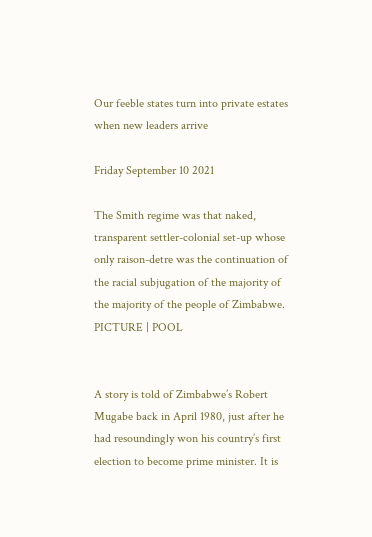Our feeble states turn into private estates when new leaders arrive

Friday September 10 2021

The Smith regime was that naked, transparent settler-colonial set-up whose only raison-detre was the continuation of the racial subjugation of the majority of the majority of the people of Zimbabwe. PICTURE | POOL


A story is told of Zimbabwe’s Robert Mugabe back in April 1980, just after he had resoundingly won his country’s first election to become prime minister. It is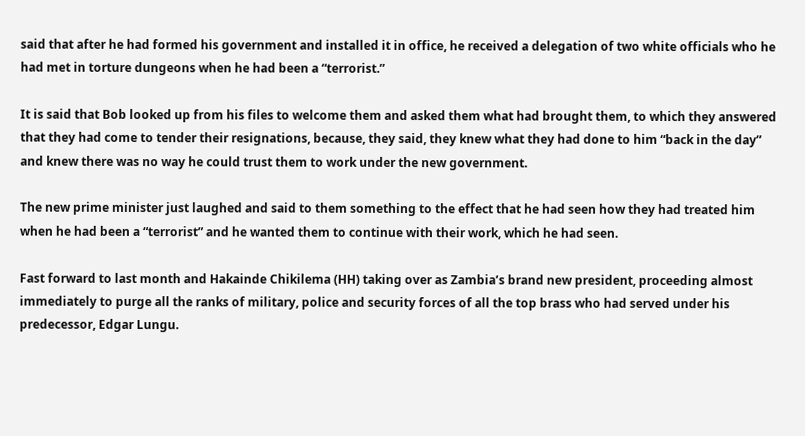said that after he had formed his government and installed it in office, he received a delegation of two white officials who he had met in torture dungeons when he had been a “terrorist.”

It is said that Bob looked up from his files to welcome them and asked them what had brought them, to which they answered that they had come to tender their resignations, because, they said, they knew what they had done to him “back in the day” and knew there was no way he could trust them to work under the new government.

The new prime minister just laughed and said to them something to the effect that he had seen how they had treated him when he had been a “terrorist” and he wanted them to continue with their work, which he had seen.

Fast forward to last month and Hakainde Chikilema (HH) taking over as Zambia’s brand new president, proceeding almost immediately to purge all the ranks of military, police and security forces of all the top brass who had served under his predecessor, Edgar Lungu.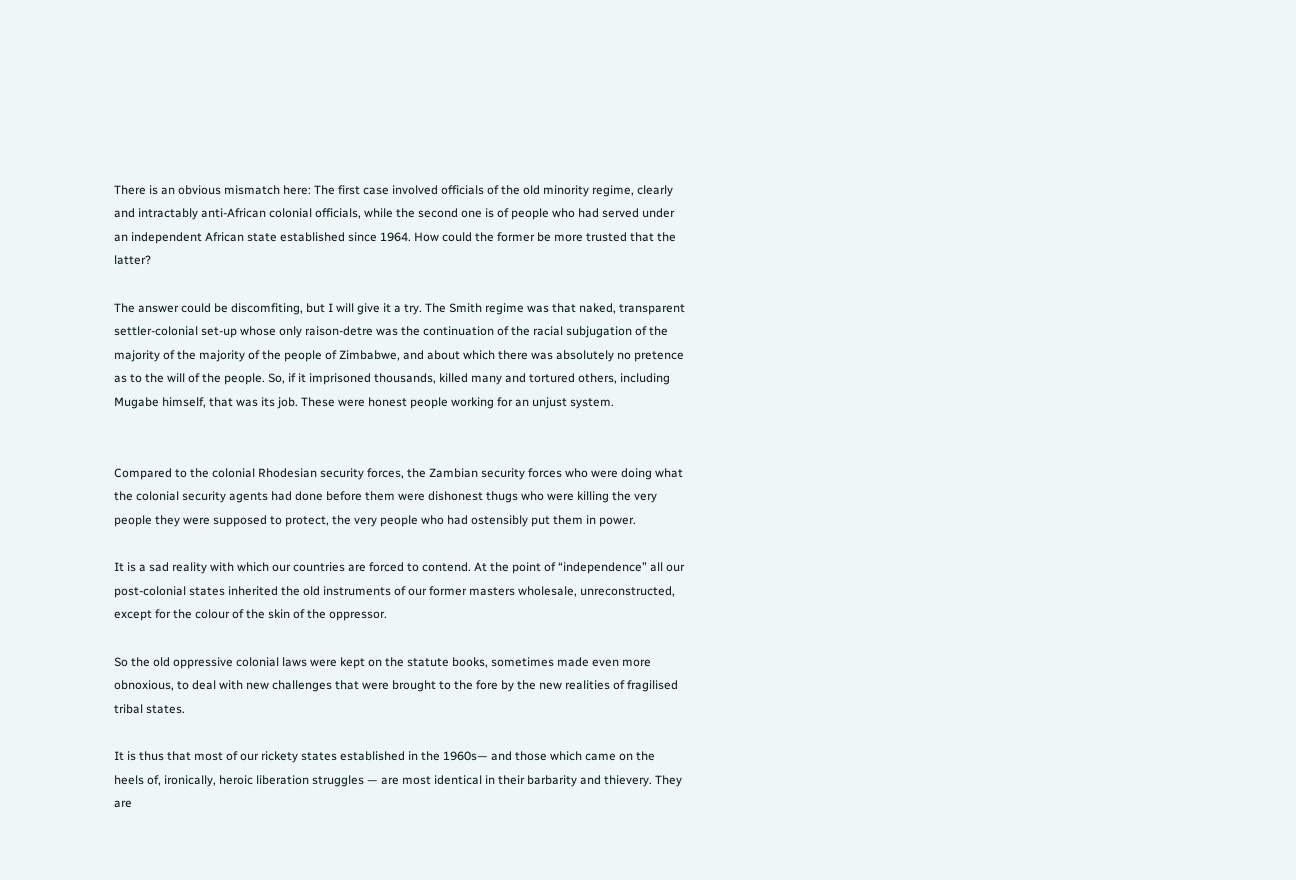There is an obvious mismatch here: The first case involved officials of the old minority regime, clearly and intractably anti-African colonial officials, while the second one is of people who had served under an independent African state established since 1964. How could the former be more trusted that the latter?

The answer could be discomfiting, but I will give it a try. The Smith regime was that naked, transparent settler-colonial set-up whose only raison-detre was the continuation of the racial subjugation of the majority of the majority of the people of Zimbabwe, and about which there was absolutely no pretence as to the will of the people. So, if it imprisoned thousands, killed many and tortured others, including Mugabe himself, that was its job. These were honest people working for an unjust system.


Compared to the colonial Rhodesian security forces, the Zambian security forces who were doing what the colonial security agents had done before them were dishonest thugs who were killing the very people they were supposed to protect, the very people who had ostensibly put them in power.

It is a sad reality with which our countries are forced to contend. At the point of “independence” all our post-colonial states inherited the old instruments of our former masters wholesale, unreconstructed, except for the colour of the skin of the oppressor.

So the old oppressive colonial laws were kept on the statute books, sometimes made even more obnoxious, to deal with new challenges that were brought to the fore by the new realities of fragilised tribal states.

It is thus that most of our rickety states established in the 1960s— and those which came on the heels of, ironically, heroic liberation struggles — are most identical in their barbarity and thievery. They are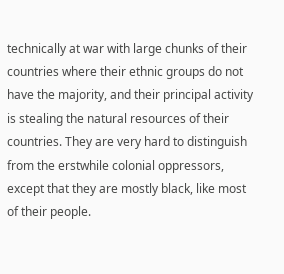technically at war with large chunks of their countries where their ethnic groups do not have the majority, and their principal activity is stealing the natural resources of their countries. They are very hard to distinguish from the erstwhile colonial oppressors, except that they are mostly black, like most of their people.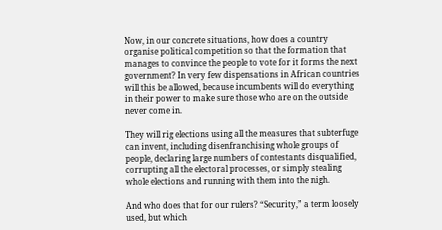Now, in our concrete situations, how does a country organise political competition so that the formation that manages to convince the people to vote for it forms the next government? In very few dispensations in African countries will this be allowed, because incumbents will do everything in their power to make sure those who are on the outside never come in.

They will rig elections using all the measures that subterfuge can invent, including disenfranchising whole groups of people, declaring large numbers of contestants disqualified, corrupting all the electoral processes, or simply stealing whole elections and running with them into the nigh.

And who does that for our rulers? “Security,” a term loosely used, but which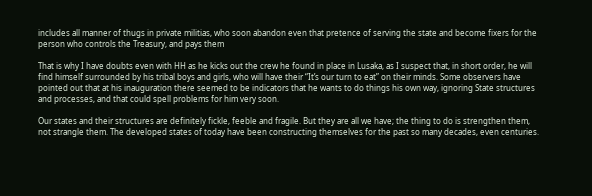includes all manner of thugs in private militias, who soon abandon even that pretence of serving the state and become fixers for the person who controls the Treasury, and pays them

That is why I have doubts even with HH as he kicks out the crew he found in place in Lusaka, as I suspect that, in short order, he will find himself surrounded by his tribal boys and girls, who will have their “It’s our turn to eat” on their minds. Some observers have pointed out that at his inauguration there seemed to be indicators that he wants to do things his own way, ignoring State structures and processes, and that could spell problems for him very soon.

Our states and their structures are definitely fickle, feeble and fragile. But they are all we have; the thing to do is strengthen them, not strangle them. The developed states of today have been constructing themselves for the past so many decades, even centuries.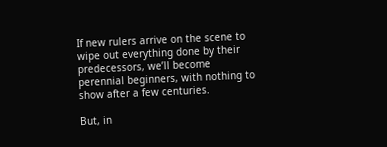If new rulers arrive on the scene to wipe out everything done by their predecessors, we’ll become perennial beginners, with nothing to show after a few centuries.

But, in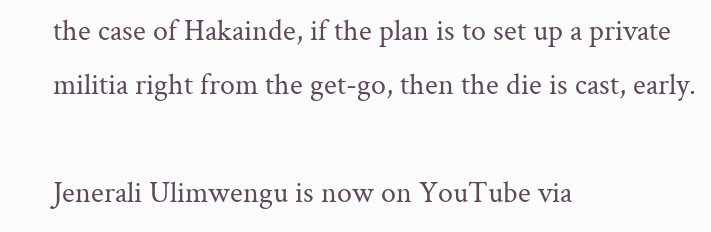the case of Hakainde, if the plan is to set up a private militia right from the get-go, then the die is cast, early.

Jenerali Ulimwengu is now on YouTube via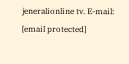jeneralionline tv. E-mail: [email protected]